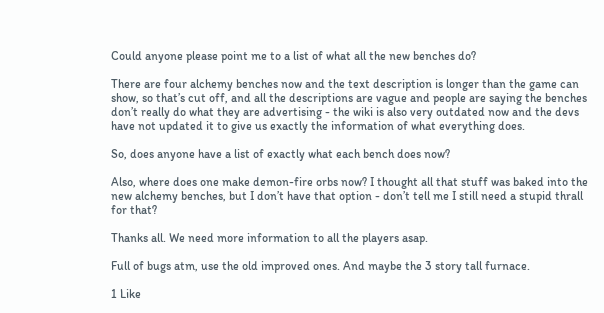Could anyone please point me to a list of what all the new benches do?

There are four alchemy benches now and the text description is longer than the game can show, so that’s cut off, and all the descriptions are vague and people are saying the benches don’t really do what they are advertising - the wiki is also very outdated now and the devs have not updated it to give us exactly the information of what everything does.

So, does anyone have a list of exactly what each bench does now?

Also, where does one make demon-fire orbs now? I thought all that stuff was baked into the new alchemy benches, but I don’t have that option - don’t tell me I still need a stupid thrall for that?

Thanks all. We need more information to all the players asap.

Full of bugs atm, use the old improved ones. And maybe the 3 story tall furnace.

1 Like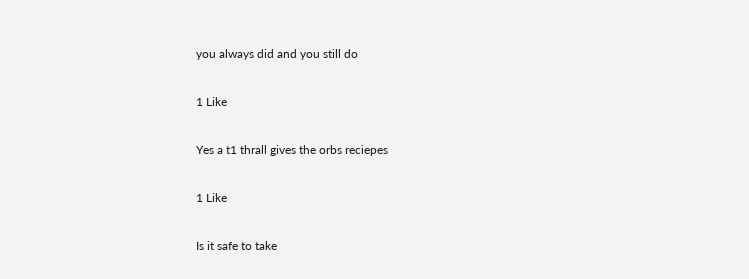you always did and you still do

1 Like

Yes a t1 thrall gives the orbs reciepes

1 Like

Is it safe to take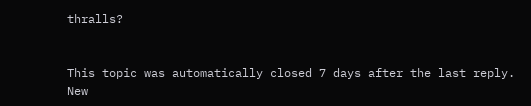thralls?


This topic was automatically closed 7 days after the last reply. New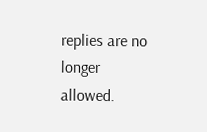replies are no longer allowed.